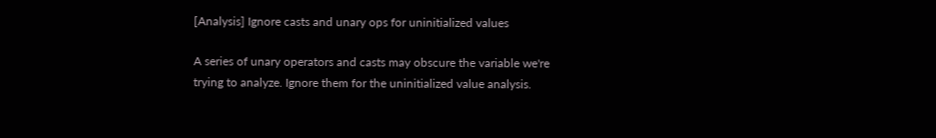[Analysis] Ignore casts and unary ops for uninitialized values

A series of unary operators and casts may obscure the variable we're
trying to analyze. Ignore them for the uninitialized value analysis.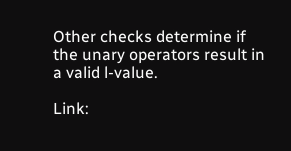Other checks determine if the unary operators result in a valid l-value.

Link: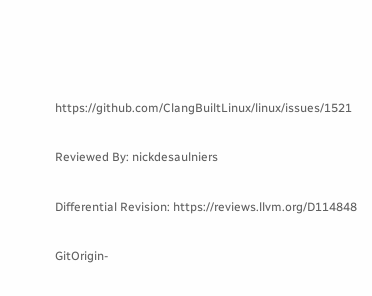https://github.com/ClangBuiltLinux/linux/issues/1521

Reviewed By: nickdesaulniers

Differential Revision: https://reviews.llvm.org/D114848

GitOrigin-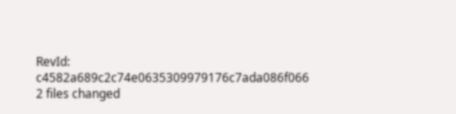RevId: c4582a689c2c74e0635309979176c7ada086f066
2 files changed